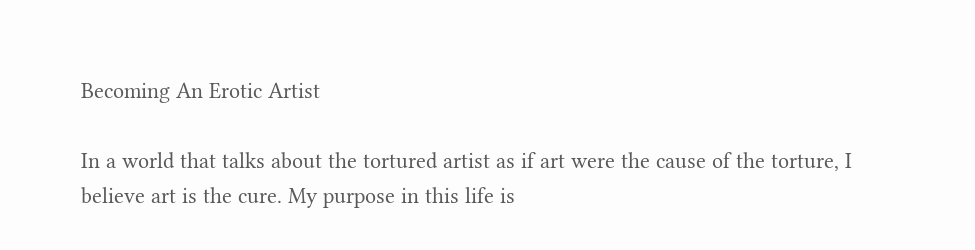Becoming An Erotic Artist

In a world that talks about the tortured artist as if art were the cause of the torture, I believe art is the cure. My purpose in this life is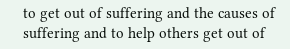to get out of suffering and the causes of suffering and to help others get out of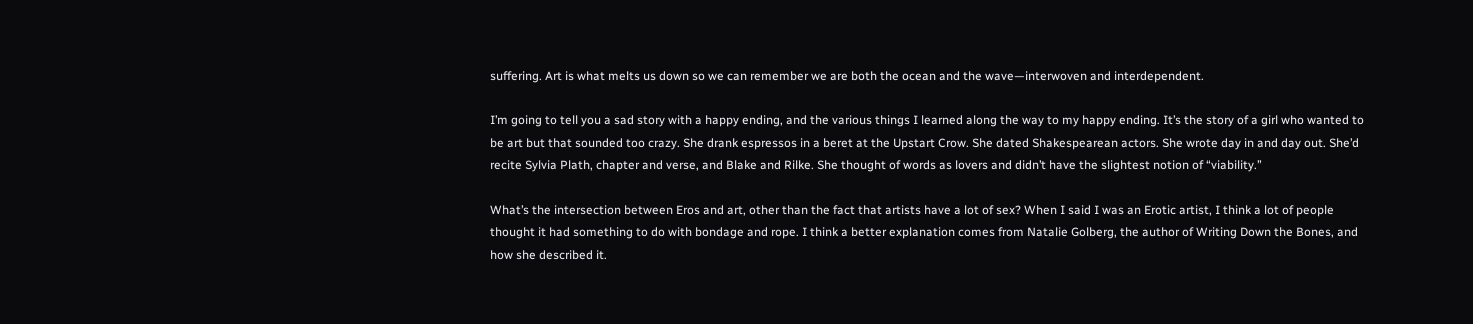suffering. Art is what melts us down so we can remember we are both the ocean and the wave—interwoven and interdependent.

I’m going to tell you a sad story with a happy ending, and the various things I learned along the way to my happy ending. It’s the story of a girl who wanted to be art but that sounded too crazy. She drank espressos in a beret at the Upstart Crow. She dated Shakespearean actors. She wrote day in and day out. She’d recite Sylvia Plath, chapter and verse, and Blake and Rilke. She thought of words as lovers and didn’t have the slightest notion of “viability.”

What’s the intersection between Eros and art, other than the fact that artists have a lot of sex? When I said I was an Erotic artist, I think a lot of people thought it had something to do with bondage and rope. I think a better explanation comes from Natalie Golberg, the author of Writing Down the Bones, and how she described it.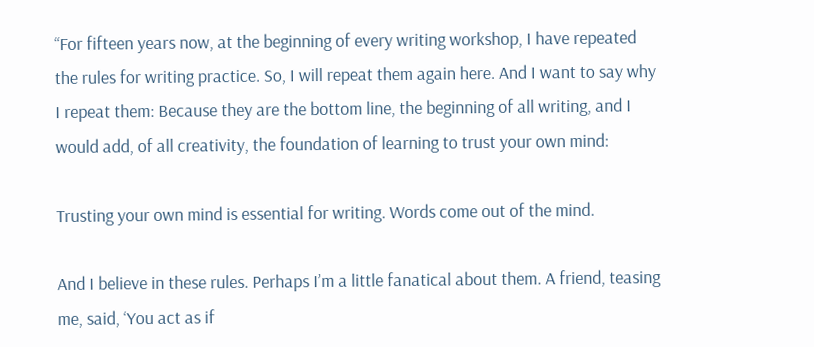“For fifteen years now, at the beginning of every writing workshop, I have repeated the rules for writing practice. So, I will repeat them again here. And I want to say why I repeat them: Because they are the bottom line, the beginning of all writing, and I would add, of all creativity, the foundation of learning to trust your own mind:

Trusting your own mind is essential for writing. Words come out of the mind.

And I believe in these rules. Perhaps I’m a little fanatical about them. A friend, teasing me, said, ‘You act as if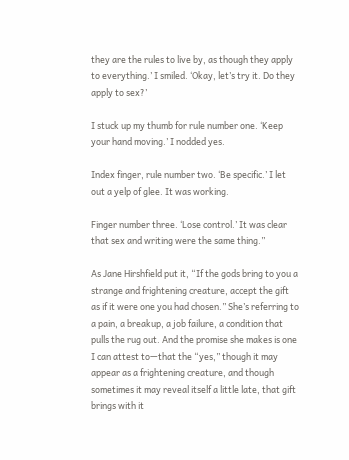they are the rules to live by, as though they apply to everything.’ I smiled. ‘Okay, let’s try it. Do they apply to sex?’

I stuck up my thumb for rule number one. ‘Keep your hand moving.’ I nodded yes.

Index finger, rule number two. ‘Be specific.’ I let out a yelp of glee. It was working.

Finger number three. ‘Lose control.’ It was clear that sex and writing were the same thing.”

As Jane Hirshfield put it, “If the gods bring to you a strange and frightening creature, accept the gift as if it were one you had chosen.” She’s referring to a pain, a breakup, a job failure, a condition that pulls the rug out. And the promise she makes is one I can attest to—that the “yes,” though it may appear as a frightening creature, and though sometimes it may reveal itself a little late, that gift brings with it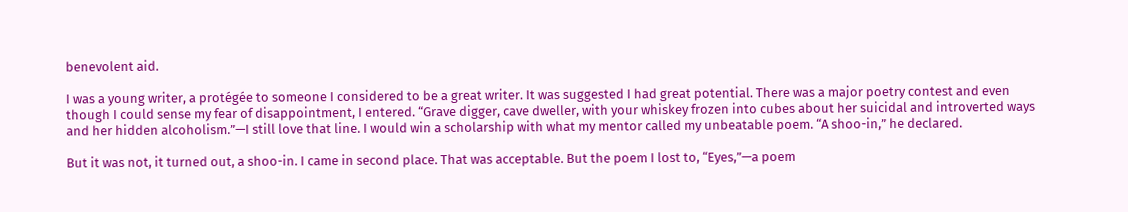benevolent aid.

I was a young writer, a protégée to someone I considered to be a great writer. It was suggested I had great potential. There was a major poetry contest and even though I could sense my fear of disappointment, I entered. “Grave digger, cave dweller, with your whiskey frozen into cubes about her suicidal and introverted ways and her hidden alcoholism.”—I still love that line. I would win a scholarship with what my mentor called my unbeatable poem. “A shoo-in,” he declared.

But it was not, it turned out, a shoo-in. I came in second place. That was acceptable. But the poem I lost to, “Eyes,”—a poem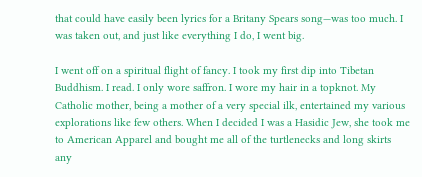that could have easily been lyrics for a Britany Spears song—was too much. I was taken out, and just like everything I do, I went big.

I went off on a spiritual flight of fancy. I took my first dip into Tibetan Buddhism. I read. I only wore saffron. I wore my hair in a topknot. My Catholic mother, being a mother of a very special ilk, entertained my various explorations like few others. When I decided I was a Hasidic Jew, she took me to American Apparel and bought me all of the turtlenecks and long skirts any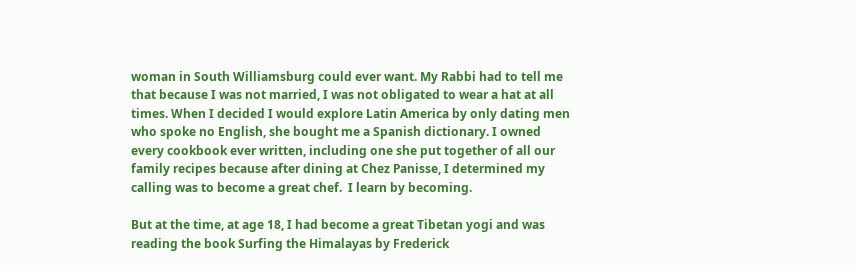woman in South Williamsburg could ever want. My Rabbi had to tell me that because I was not married, I was not obligated to wear a hat at all times. When I decided I would explore Latin America by only dating men who spoke no English, she bought me a Spanish dictionary. I owned every cookbook ever written, including one she put together of all our family recipes because after dining at Chez Panisse, I determined my calling was to become a great chef.  I learn by becoming.

But at the time, at age 18, I had become a great Tibetan yogi and was reading the book Surfing the Himalayas by Frederick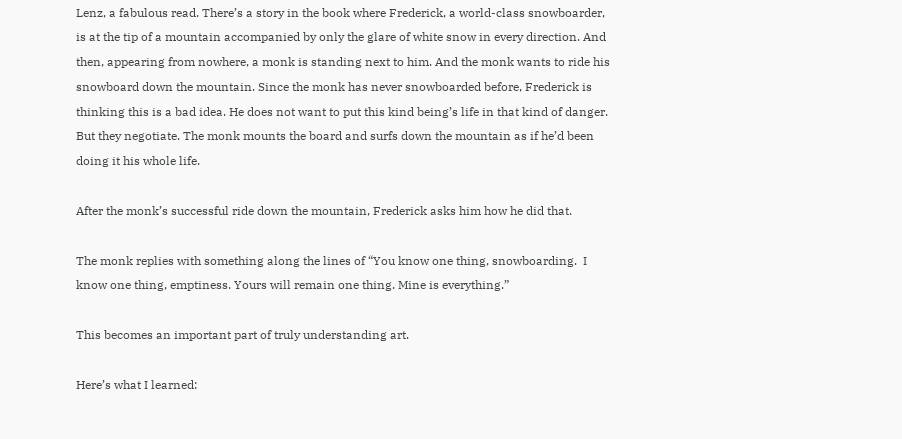Lenz, a fabulous read. There’s a story in the book where Frederick, a world-class snowboarder, is at the tip of a mountain accompanied by only the glare of white snow in every direction. And then, appearing from nowhere, a monk is standing next to him. And the monk wants to ride his snowboard down the mountain. Since the monk has never snowboarded before, Frederick is thinking this is a bad idea. He does not want to put this kind being’s life in that kind of danger. But they negotiate. The monk mounts the board and surfs down the mountain as if he’d been doing it his whole life.

After the monk’s successful ride down the mountain, Frederick asks him how he did that.

The monk replies with something along the lines of “You know one thing, snowboarding.  I know one thing, emptiness. Yours will remain one thing. Mine is everything.”

This becomes an important part of truly understanding art.

Here’s what I learned: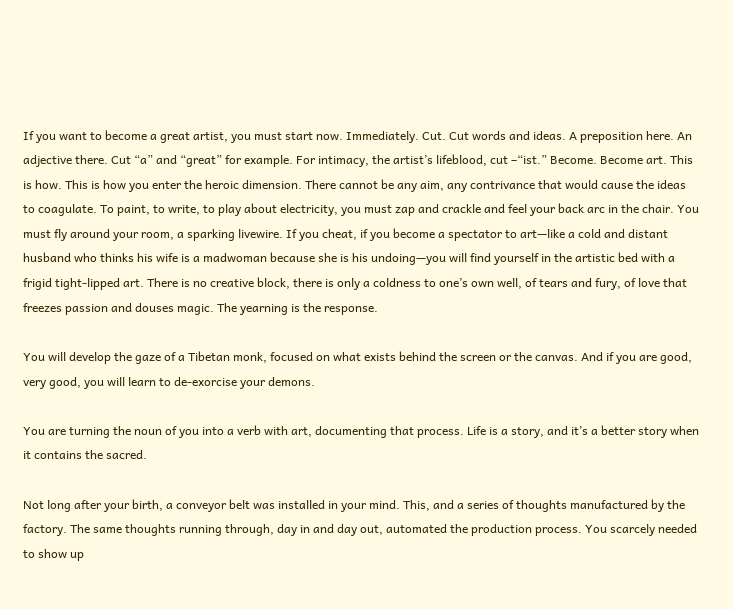If you want to become a great artist, you must start now. Immediately. Cut. Cut words and ideas. A preposition here. An adjective there. Cut “a” and “great” for example. For intimacy, the artist’s lifeblood, cut –“ist.” Become. Become art. This is how. This is how you enter the heroic dimension. There cannot be any aim, any contrivance that would cause the ideas to coagulate. To paint, to write, to play about electricity, you must zap and crackle and feel your back arc in the chair. You must fly around your room, a sparking livewire. If you cheat, if you become a spectator to art—like a cold and distant husband who thinks his wife is a madwoman because she is his undoing—you will find yourself in the artistic bed with a frigid tight-lipped art. There is no creative block, there is only a coldness to one’s own well, of tears and fury, of love that freezes passion and douses magic. The yearning is the response.

You will develop the gaze of a Tibetan monk, focused on what exists behind the screen or the canvas. And if you are good, very good, you will learn to de-exorcise your demons.

You are turning the noun of you into a verb with art, documenting that process. Life is a story, and it’s a better story when it contains the sacred.

Not long after your birth, a conveyor belt was installed in your mind. This, and a series of thoughts manufactured by the factory. The same thoughts running through, day in and day out, automated the production process. You scarcely needed to show up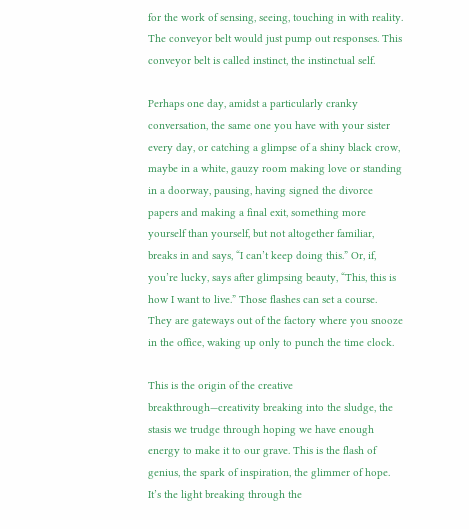for the work of sensing, seeing, touching in with reality. The conveyor belt would just pump out responses. This conveyor belt is called instinct, the instinctual self.

Perhaps one day, amidst a particularly cranky conversation, the same one you have with your sister every day, or catching a glimpse of a shiny black crow, maybe in a white, gauzy room making love or standing in a doorway, pausing, having signed the divorce papers and making a final exit, something more yourself than yourself, but not altogether familiar, breaks in and says, “I can’t keep doing this.” Or, if, you’re lucky, says after glimpsing beauty, “This, this is how I want to live.” Those flashes can set a course. They are gateways out of the factory where you snooze in the office, waking up only to punch the time clock.

This is the origin of the creative breakthrough—creativity breaking into the sludge, the stasis we trudge through hoping we have enough energy to make it to our grave. This is the flash of genius, the spark of inspiration, the glimmer of hope. It’s the light breaking through the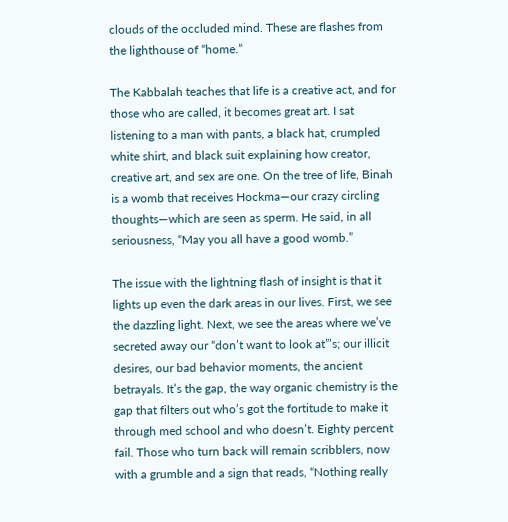clouds of the occluded mind. These are flashes from the lighthouse of “home.”

The Kabbalah teaches that life is a creative act, and for those who are called, it becomes great art. I sat listening to a man with pants, a black hat, crumpled white shirt, and black suit explaining how creator, creative art, and sex are one. On the tree of life, Binah is a womb that receives Hockma—our crazy circling thoughts—which are seen as sperm. He said, in all seriousness, “May you all have a good womb.”

The issue with the lightning flash of insight is that it lights up even the dark areas in our lives. First, we see the dazzling light. Next, we see the areas where we’ve secreted away our “don’t want to look at”’s; our illicit desires, our bad behavior moments, the ancient betrayals. It’s the gap, the way organic chemistry is the gap that filters out who’s got the fortitude to make it through med school and who doesn’t. Eighty percent fail. Those who turn back will remain scribblers, now with a grumble and a sign that reads, “Nothing really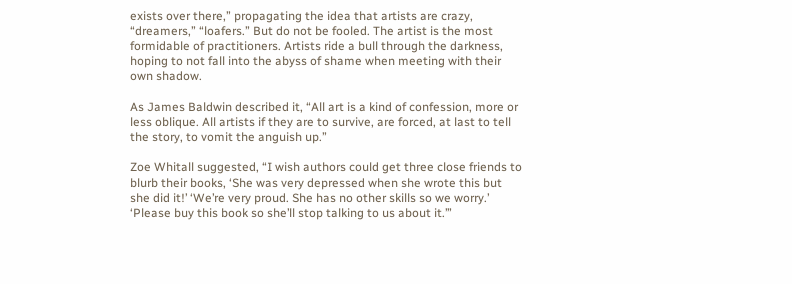exists over there,” propagating the idea that artists are crazy, “dreamers,” “loafers.” But do not be fooled. The artist is the most formidable of practitioners. Artists ride a bull through the darkness, hoping to not fall into the abyss of shame when meeting with their own shadow.

As James Baldwin described it, “All art is a kind of confession, more or less oblique. All artists if they are to survive, are forced, at last to tell the story, to vomit the anguish up.”

Zoe Whitall suggested, “I wish authors could get three close friends to blurb their books, ‘She was very depressed when she wrote this but she did it!’ ‘We’re very proud. She has no other skills so we worry.’ ‘Please buy this book so she’ll stop talking to us about it.’”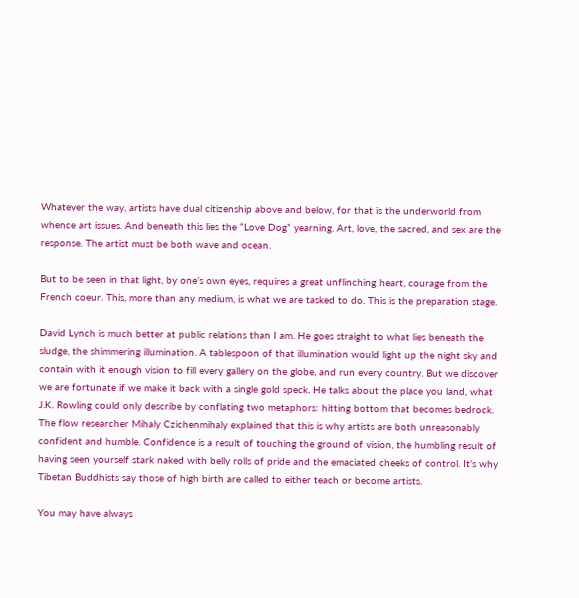Whatever the way, artists have dual citizenship above and below, for that is the underworld from whence art issues. And beneath this lies the “Love Dog” yearning. Art, love, the sacred, and sex are the response. The artist must be both wave and ocean.

But to be seen in that light, by one’s own eyes, requires a great unflinching heart, courage from the French coeur. This, more than any medium, is what we are tasked to do. This is the preparation stage.

David Lynch is much better at public relations than I am. He goes straight to what lies beneath the sludge, the shimmering illumination. A tablespoon of that illumination would light up the night sky and contain with it enough vision to fill every gallery on the globe, and run every country. But we discover we are fortunate if we make it back with a single gold speck. He talks about the place you land, what J.K. Rowling could only describe by conflating two metaphors: hitting bottom that becomes bedrock. The flow researcher Mihaly Czichenmihaly explained that this is why artists are both unreasonably confident and humble. Confidence is a result of touching the ground of vision, the humbling result of having seen yourself stark naked with belly rolls of pride and the emaciated cheeks of control. It’s why Tibetan Buddhists say those of high birth are called to either teach or become artists.

You may have always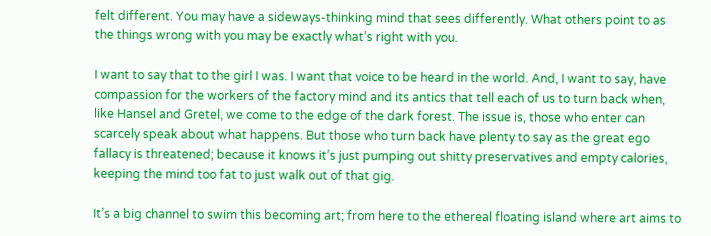felt different. You may have a sideways-thinking mind that sees differently. What others point to as the things wrong with you may be exactly what’s right with you.

I want to say that to the girl I was. I want that voice to be heard in the world. And, I want to say, have compassion for the workers of the factory mind and its antics that tell each of us to turn back when, like Hansel and Gretel, we come to the edge of the dark forest. The issue is, those who enter can scarcely speak about what happens. But those who turn back have plenty to say as the great ego fallacy is threatened; because it knows it’s just pumping out shitty preservatives and empty calories, keeping the mind too fat to just walk out of that gig.

It’s a big channel to swim this becoming art; from here to the ethereal floating island where art aims to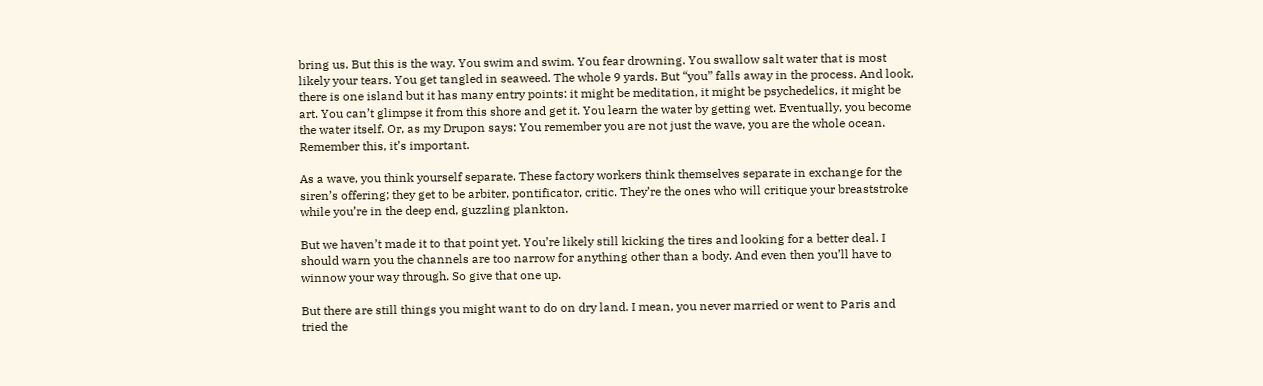bring us. But this is the way. You swim and swim. You fear drowning. You swallow salt water that is most likely your tears. You get tangled in seaweed. The whole 9 yards. But “you” falls away in the process. And look, there is one island but it has many entry points: it might be meditation, it might be psychedelics, it might be art. You can’t glimpse it from this shore and get it. You learn the water by getting wet. Eventually, you become the water itself. Or, as my Drupon says: You remember you are not just the wave, you are the whole ocean. Remember this, it’s important.

As a wave, you think yourself separate. These factory workers think themselves separate in exchange for the siren’s offering; they get to be arbiter, pontificator, critic. They’re the ones who will critique your breaststroke while you’re in the deep end, guzzling plankton.

But we haven’t made it to that point yet. You’re likely still kicking the tires and looking for a better deal. I should warn you the channels are too narrow for anything other than a body. And even then you’ll have to winnow your way through. So give that one up.

But there are still things you might want to do on dry land. I mean, you never married or went to Paris and tried the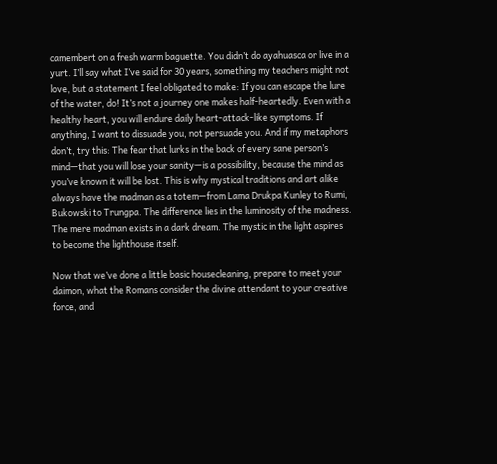camembert on a fresh warm baguette. You didn’t do ayahuasca or live in a yurt. I’ll say what I’ve said for 30 years, something my teachers might not love, but a statement I feel obligated to make: If you can escape the lure of the water, do! It’s not a journey one makes half-heartedly. Even with a healthy heart, you will endure daily heart-attack-like symptoms. If anything, I want to dissuade you, not persuade you. And if my metaphors don’t, try this: The fear that lurks in the back of every sane person’s mind—that you will lose your sanity—is a possibility, because the mind as you’ve known it will be lost. This is why mystical traditions and art alike always have the madman as a totem—from Lama Drukpa Kunley to Rumi, Bukowski to Trungpa. The difference lies in the luminosity of the madness. The mere madman exists in a dark dream. The mystic in the light aspires to become the lighthouse itself.

Now that we’ve done a little basic housecleaning, prepare to meet your daimon, what the Romans consider the divine attendant to your creative force, and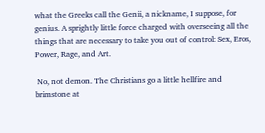what the Greeks call the Genii, a nickname, I suppose, for genius. A sprightly little force charged with overseeing all the things that are necessary to take you out of control: Sex, Eros, Power, Rage, and Art.

 No, not demon. The Christians go a little hellfire and brimstone at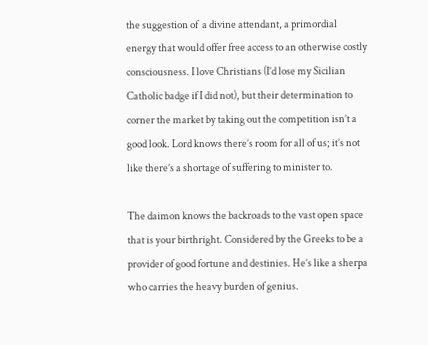the suggestion of  a divine attendant, a primordial energy that would offer free access to an otherwise costly consciousness. I love Christians (I’d lose my Sicilian Catholic badge if I did not), but their determination to corner the market by taking out the competition isn’t a good look. Lord knows there’s room for all of us; it’s not like there’s a shortage of suffering to minister to.

The daimon knows the backroads to the vast open space that is your birthright. Considered by the Greeks to be a provider of good fortune and destinies. He’s like a sherpa who carries the heavy burden of genius.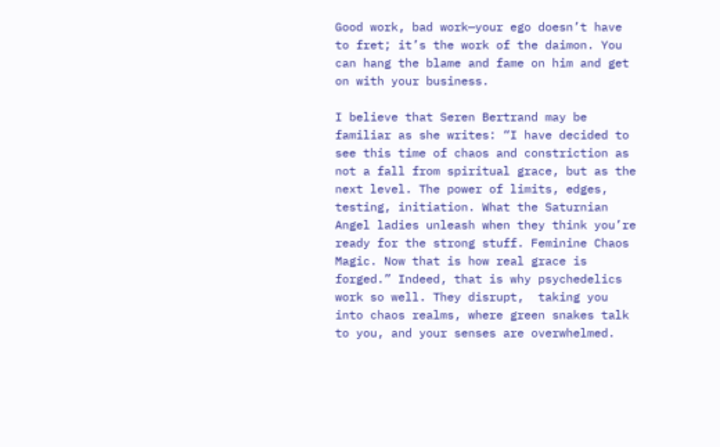Good work, bad work—your ego doesn’t have to fret; it’s the work of the daimon. You can hang the blame and fame on him and get on with your business.

I believe that Seren Bertrand may be familiar as she writes: “I have decided to see this time of chaos and constriction as not a fall from spiritual grace, but as the next level. The power of limits, edges, testing, initiation. What the Saturnian Angel ladies unleash when they think you’re ready for the strong stuff. Feminine Chaos Magic. Now that is how real grace is forged.” Indeed, that is why psychedelics work so well. They disrupt,  taking you into chaos realms, where green snakes talk to you, and your senses are overwhelmed.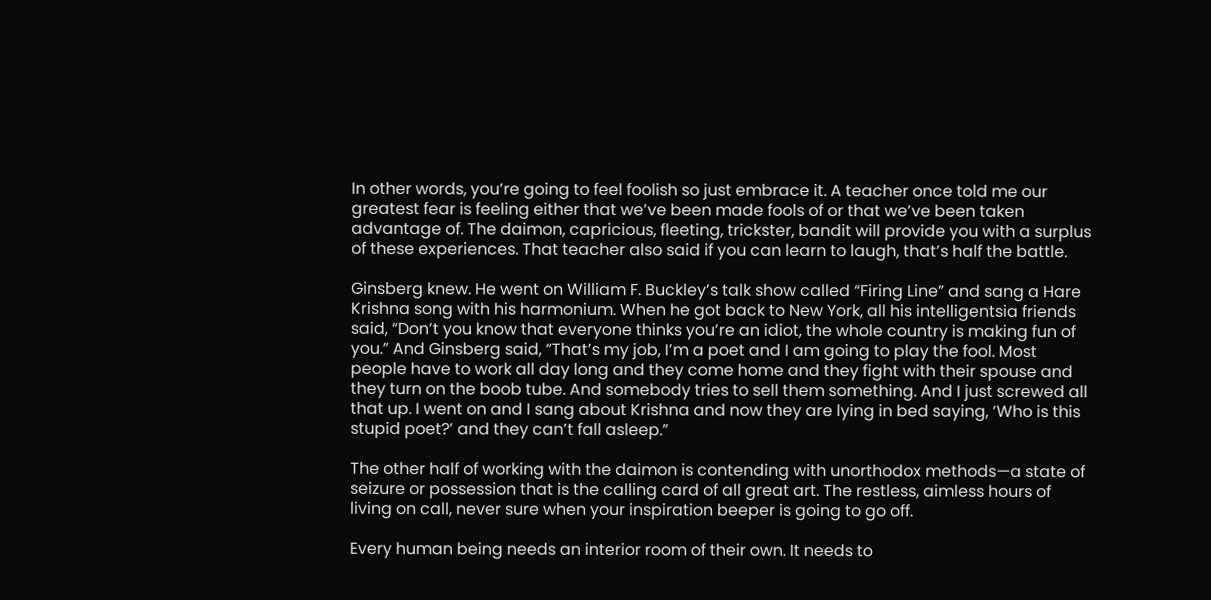In other words, you’re going to feel foolish so just embrace it. A teacher once told me our greatest fear is feeling either that we’ve been made fools of or that we’ve been taken advantage of. The daimon, capricious, fleeting, trickster, bandit will provide you with a surplus of these experiences. That teacher also said if you can learn to laugh, that’s half the battle.

Ginsberg knew. He went on William F. Buckley’s talk show called “Firing Line” and sang a Hare Krishna song with his harmonium. When he got back to New York, all his intelligentsia friends said, “Don’t you know that everyone thinks you’re an idiot, the whole country is making fun of you.” And Ginsberg said, “That’s my job, I’m a poet and I am going to play the fool. Most people have to work all day long and they come home and they fight with their spouse and they turn on the boob tube. And somebody tries to sell them something. And I just screwed all that up. I went on and I sang about Krishna and now they are lying in bed saying, ‘Who is this stupid poet?’ and they can’t fall asleep.”

The other half of working with the daimon is contending with unorthodox methods—a state of seizure or possession that is the calling card of all great art. The restless, aimless hours of living on call, never sure when your inspiration beeper is going to go off.

Every human being needs an interior room of their own. It needs to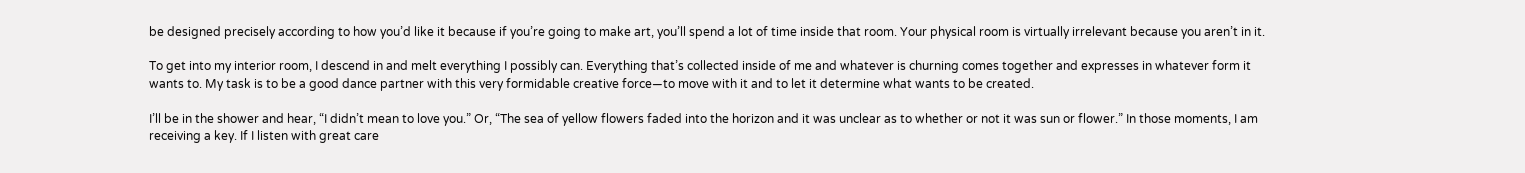be designed precisely according to how you’d like it because if you’re going to make art, you’ll spend a lot of time inside that room. Your physical room is virtually irrelevant because you aren’t in it.

To get into my interior room, I descend in and melt everything I possibly can. Everything that’s collected inside of me and whatever is churning comes together and expresses in whatever form it wants to. My task is to be a good dance partner with this very formidable creative force—to move with it and to let it determine what wants to be created.

I’ll be in the shower and hear, “I didn’t mean to love you.” Or, “The sea of yellow flowers faded into the horizon and it was unclear as to whether or not it was sun or flower.” In those moments, I am receiving a key. If I listen with great care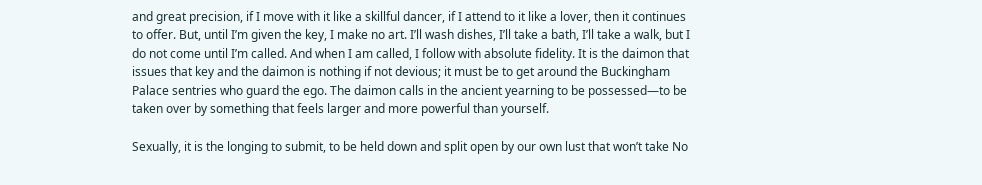and great precision, if I move with it like a skillful dancer, if I attend to it like a lover, then it continues to offer. But, until I’m given the key, I make no art. I’ll wash dishes, I’ll take a bath, I’ll take a walk, but I do not come until I’m called. And when I am called, I follow with absolute fidelity. It is the daimon that issues that key and the daimon is nothing if not devious; it must be to get around the Buckingham Palace sentries who guard the ego. The daimon calls in the ancient yearning to be possessed—to be taken over by something that feels larger and more powerful than yourself.

Sexually, it is the longing to submit, to be held down and split open by our own lust that won’t take No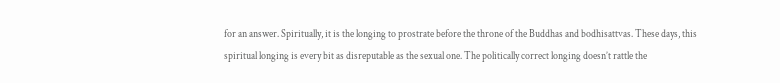for an answer. Spiritually, it is the longing to prostrate before the throne of the Buddhas and bodhisattvas. These days, this spiritual longing is every bit as disreputable as the sexual one. The politically correct longing doesn’t rattle the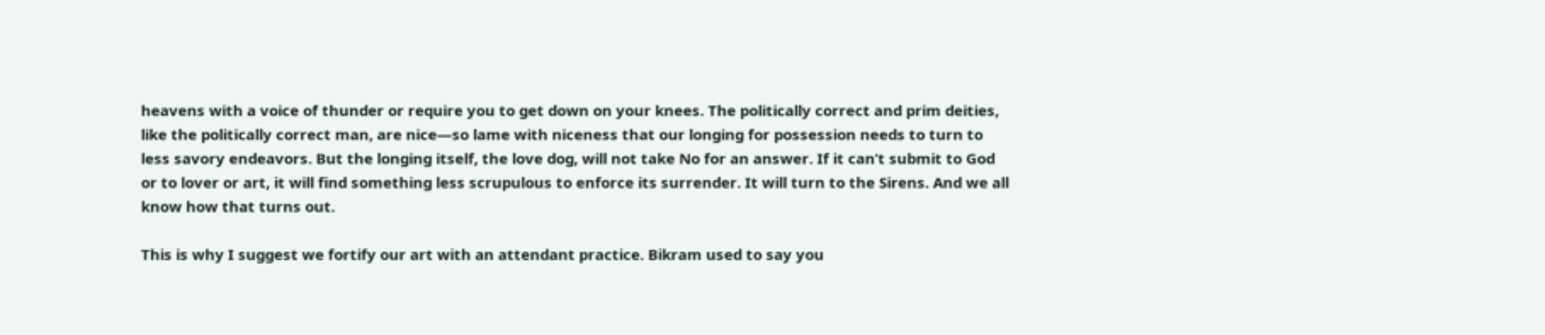heavens with a voice of thunder or require you to get down on your knees. The politically correct and prim deities, like the politically correct man, are nice—so lame with niceness that our longing for possession needs to turn to less savory endeavors. But the longing itself, the love dog, will not take No for an answer. If it can’t submit to God or to lover or art, it will find something less scrupulous to enforce its surrender. It will turn to the Sirens. And we all know how that turns out.

This is why I suggest we fortify our art with an attendant practice. Bikram used to say you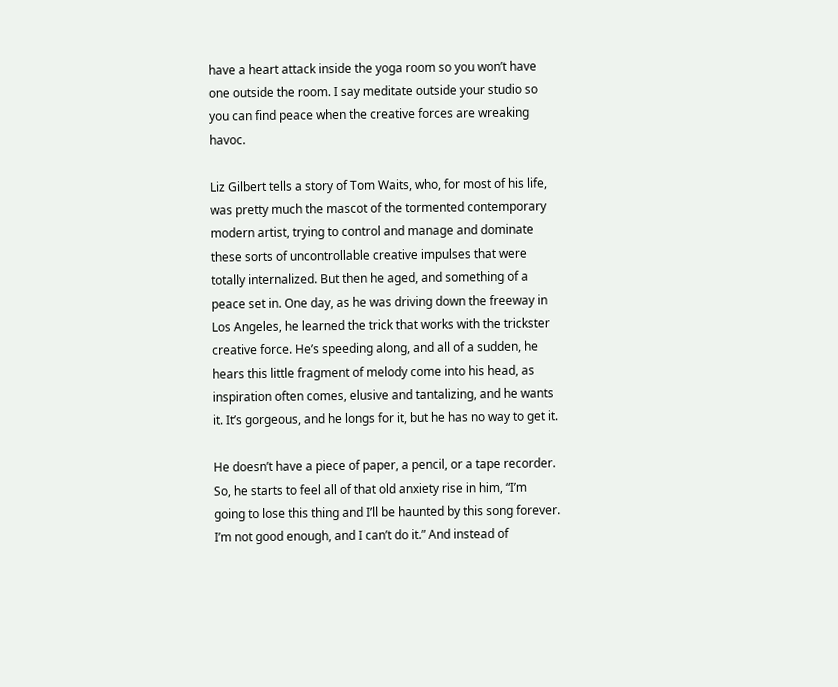have a heart attack inside the yoga room so you won’t have one outside the room. I say meditate outside your studio so you can find peace when the creative forces are wreaking havoc.

Liz Gilbert tells a story of Tom Waits, who, for most of his life, was pretty much the mascot of the tormented contemporary modern artist, trying to control and manage and dominate these sorts of uncontrollable creative impulses that were totally internalized. But then he aged, and something of a peace set in. One day, as he was driving down the freeway in Los Angeles, he learned the trick that works with the trickster creative force. He’s speeding along, and all of a sudden, he hears this little fragment of melody come into his head, as inspiration often comes, elusive and tantalizing, and he wants it. It’s gorgeous, and he longs for it, but he has no way to get it.

He doesn’t have a piece of paper, a pencil, or a tape recorder. So, he starts to feel all of that old anxiety rise in him, “I’m going to lose this thing and I’ll be haunted by this song forever. I’m not good enough, and I can’t do it.” And instead of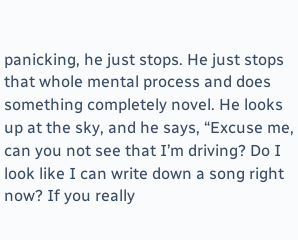panicking, he just stops. He just stops that whole mental process and does something completely novel. He looks up at the sky, and he says, “Excuse me, can you not see that I’m driving? Do I look like I can write down a song right now? If you really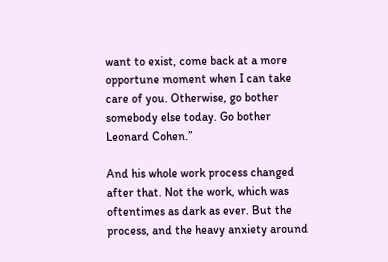want to exist, come back at a more opportune moment when I can take care of you. Otherwise, go bother somebody else today. Go bother Leonard Cohen.”

And his whole work process changed after that. Not the work, which was oftentimes as dark as ever. But the process, and the heavy anxiety around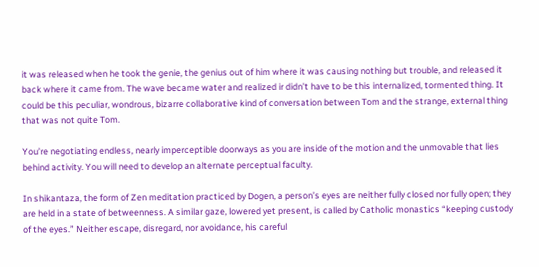it was released when he took the genie, the genius out of him where it was causing nothing but trouble, and released it back where it came from. The wave became water and realized ir didn’t have to be this internalized, tormented thing. It could be this peculiar, wondrous, bizarre collaborative kind of conversation between Tom and the strange, external thing that was not quite Tom.

You’re negotiating endless, nearly imperceptible doorways as you are inside of the motion and the unmovable that lies behind activity. You will need to develop an alternate perceptual faculty.

In shikantaza, the form of Zen meditation practiced by Dogen, a person’s eyes are neither fully closed nor fully open; they are held in a state of betweenness. A similar gaze, lowered yet present, is called by Catholic monastics “keeping custody of the eyes.” Neither escape, disregard, nor avoidance, his careful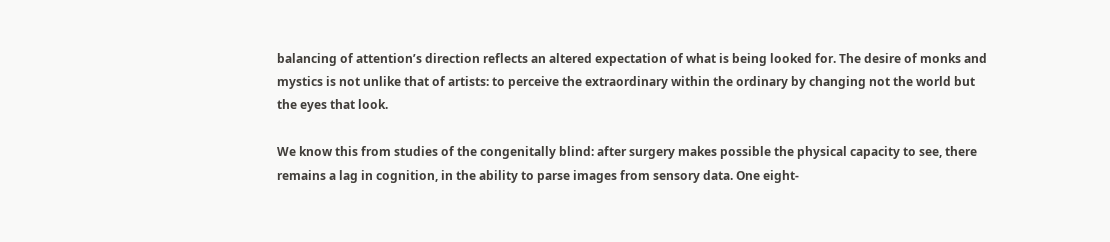balancing of attention’s direction reflects an altered expectation of what is being looked for. The desire of monks and mystics is not unlike that of artists: to perceive the extraordinary within the ordinary by changing not the world but the eyes that look.

We know this from studies of the congenitally blind: after surgery makes possible the physical capacity to see, there remains a lag in cognition, in the ability to parse images from sensory data. One eight-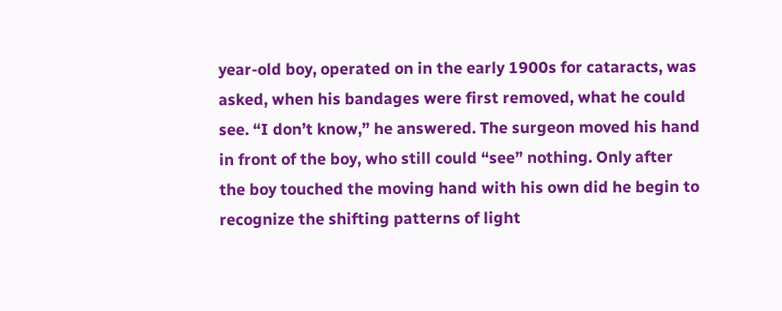year-old boy, operated on in the early 1900s for cataracts, was asked, when his bandages were first removed, what he could see. “I don’t know,” he answered. The surgeon moved his hand in front of the boy, who still could “see” nothing. Only after the boy touched the moving hand with his own did he begin to recognize the shifting patterns of light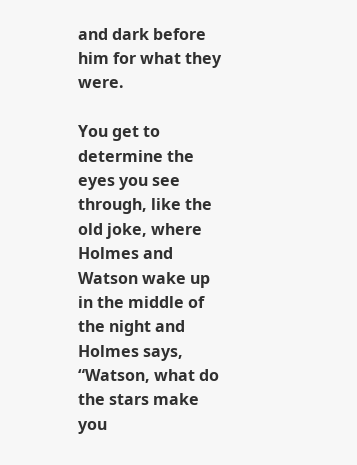and dark before him for what they were.

You get to determine the eyes you see through, like the old joke, where Holmes and Watson wake up in the middle of the night and Holmes says, “Watson, what do the stars make you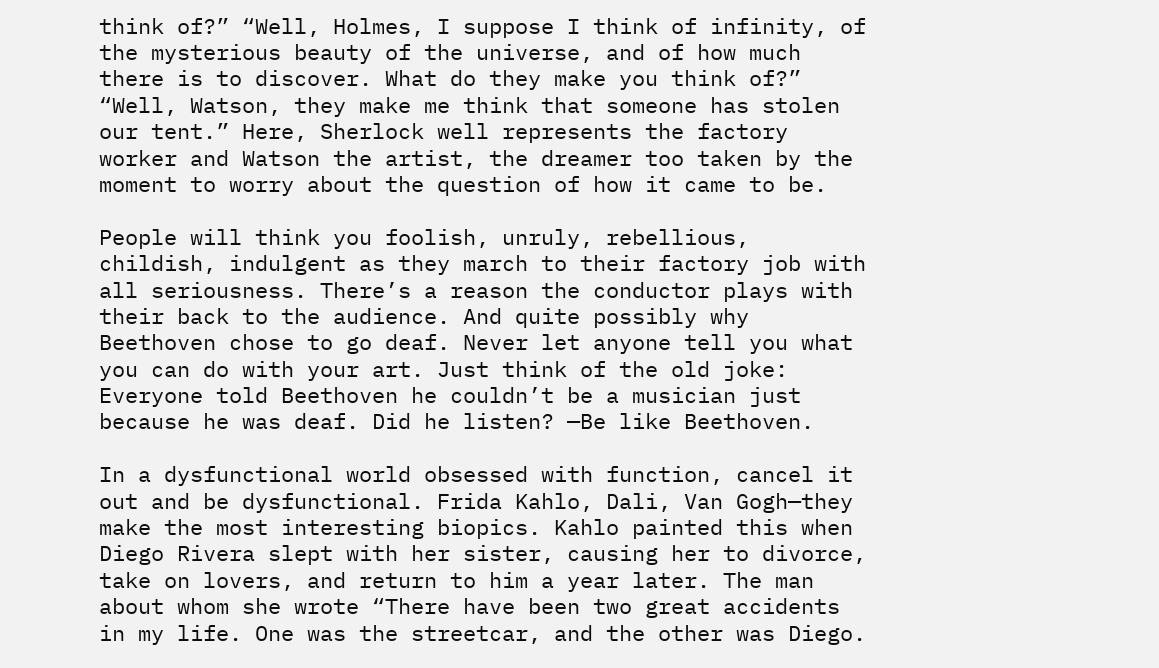think of?” “Well, Holmes, I suppose I think of infinity, of the mysterious beauty of the universe, and of how much there is to discover. What do they make you think of?” “Well, Watson, they make me think that someone has stolen our tent.” Here, Sherlock well represents the factory worker and Watson the artist, the dreamer too taken by the moment to worry about the question of how it came to be.

People will think you foolish, unruly, rebellious, childish, indulgent as they march to their factory job with all seriousness. There’s a reason the conductor plays with their back to the audience. And quite possibly why Beethoven chose to go deaf. Never let anyone tell you what you can do with your art. Just think of the old joke: Everyone told Beethoven he couldn’t be a musician just because he was deaf. Did he listen? —Be like Beethoven.

In a dysfunctional world obsessed with function, cancel it out and be dysfunctional. Frida Kahlo, Dali, Van Gogh—they make the most interesting biopics. Kahlo painted this when Diego Rivera slept with her sister, causing her to divorce, take on lovers, and return to him a year later. The man about whom she wrote “There have been two great accidents in my life. One was the streetcar, and the other was Diego.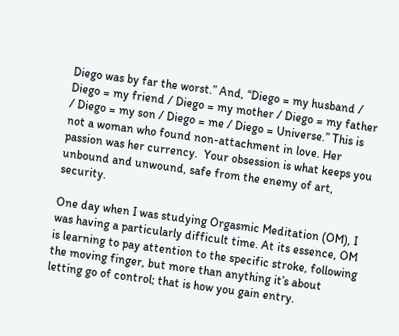Diego was by far the worst.” And, “Diego = my husband / Diego = my friend / Diego = my mother / Diego = my father / Diego = my son / Diego = me / Diego = Universe.” This is not a woman who found non-attachment in love. Her passion was her currency.  Your obsession is what keeps you unbound and unwound, safe from the enemy of art, security.

One day when I was studying Orgasmic Meditation (OM), I was having a particularly difficult time. At its essence, OM is learning to pay attention to the specific stroke, following the moving finger, but more than anything it’s about letting go of control; that is how you gain entry.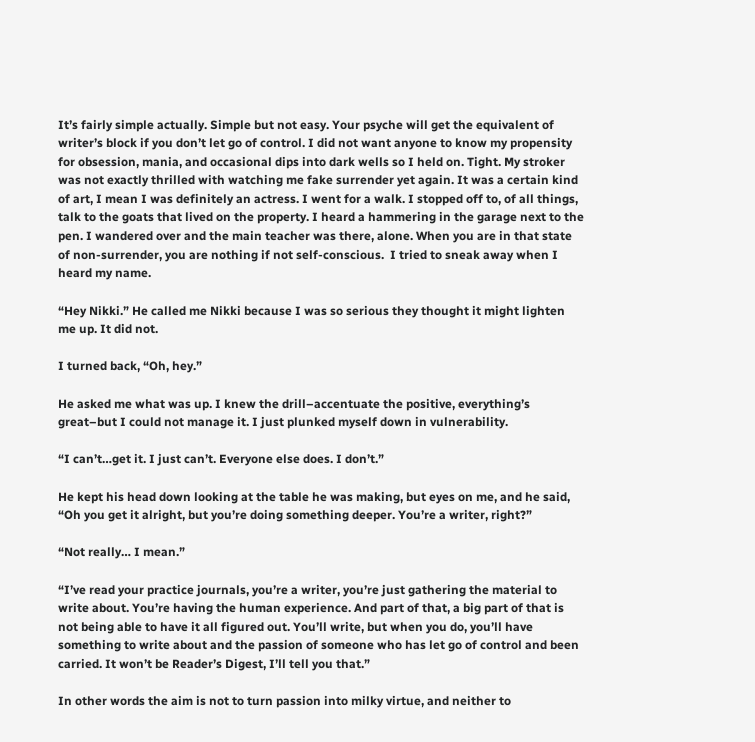It’s fairly simple actually. Simple but not easy. Your psyche will get the equivalent of writer’s block if you don’t let go of control. I did not want anyone to know my propensity for obsession, mania, and occasional dips into dark wells so I held on. Tight. My stroker was not exactly thrilled with watching me fake surrender yet again. It was a certain kind of art, I mean I was definitely an actress. I went for a walk. I stopped off to, of all things, talk to the goats that lived on the property. I heard a hammering in the garage next to the pen. I wandered over and the main teacher was there, alone. When you are in that state of non-surrender, you are nothing if not self-conscious.  I tried to sneak away when I heard my name.

“Hey Nikki.” He called me Nikki because I was so serious they thought it might lighten me up. It did not.

I turned back, “Oh, hey.”

He asked me what was up. I knew the drill–accentuate the positive, everything’s great–but I could not manage it. I just plunked myself down in vulnerability.

“I can’t…get it. I just can’t. Everyone else does. I don’t.”

He kept his head down looking at the table he was making, but eyes on me, and he said, “Oh you get it alright, but you’re doing something deeper. You’re a writer, right?”

“Not really… I mean.”

“I’ve read your practice journals, you’re a writer, you’re just gathering the material to write about. You’re having the human experience. And part of that, a big part of that is not being able to have it all figured out. You’ll write, but when you do, you’ll have something to write about and the passion of someone who has let go of control and been carried. It won’t be Reader’s Digest, I’ll tell you that.”

In other words the aim is not to turn passion into milky virtue, and neither to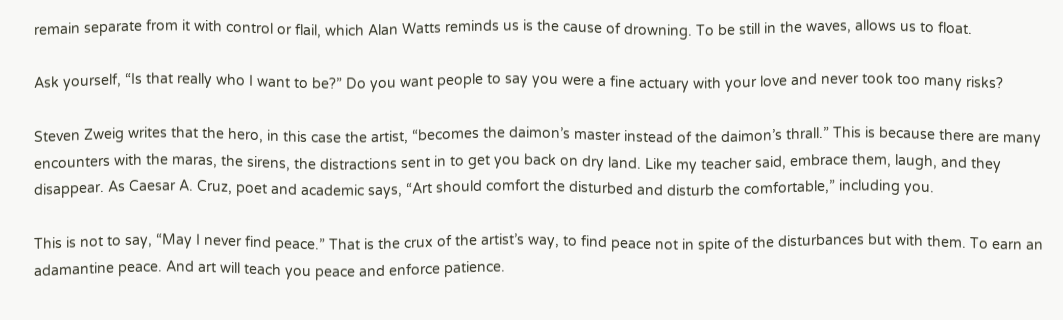remain separate from it with control or flail, which Alan Watts reminds us is the cause of drowning. To be still in the waves, allows us to float.

Ask yourself, “Is that really who I want to be?” Do you want people to say you were a fine actuary with your love and never took too many risks?

Steven Zweig writes that the hero, in this case the artist, “becomes the daimon’s master instead of the daimon’s thrall.” This is because there are many encounters with the maras, the sirens, the distractions sent in to get you back on dry land. Like my teacher said, embrace them, laugh, and they disappear. As Caesar A. Cruz, poet and academic says, “Art should comfort the disturbed and disturb the comfortable,” including you.

This is not to say, “May I never find peace.” That is the crux of the artist’s way, to find peace not in spite of the disturbances but with them. To earn an adamantine peace. And art will teach you peace and enforce patience.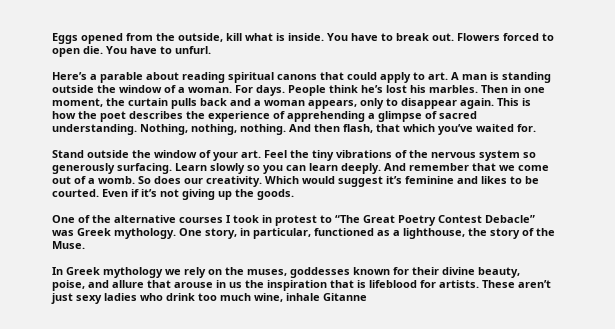Eggs opened from the outside, kill what is inside. You have to break out. Flowers forced to open die. You have to unfurl.

Here’s a parable about reading spiritual canons that could apply to art. A man is standing outside the window of a woman. For days. People think he’s lost his marbles. Then in one moment, the curtain pulls back and a woman appears, only to disappear again. This is how the poet describes the experience of apprehending a glimpse of sacred understanding. Nothing, nothing, nothing. And then flash, that which you’ve waited for.

Stand outside the window of your art. Feel the tiny vibrations of the nervous system so generously surfacing. Learn slowly so you can learn deeply. And remember that we come out of a womb. So does our creativity. Which would suggest it’s feminine and likes to be courted. Even if it’s not giving up the goods.

One of the alternative courses I took in protest to “The Great Poetry Contest Debacle” was Greek mythology. One story, in particular, functioned as a lighthouse, the story of the Muse.

In Greek mythology we rely on the muses, goddesses known for their divine beauty, poise, and allure that arouse in us the inspiration that is lifeblood for artists. These aren’t just sexy ladies who drink too much wine, inhale Gitanne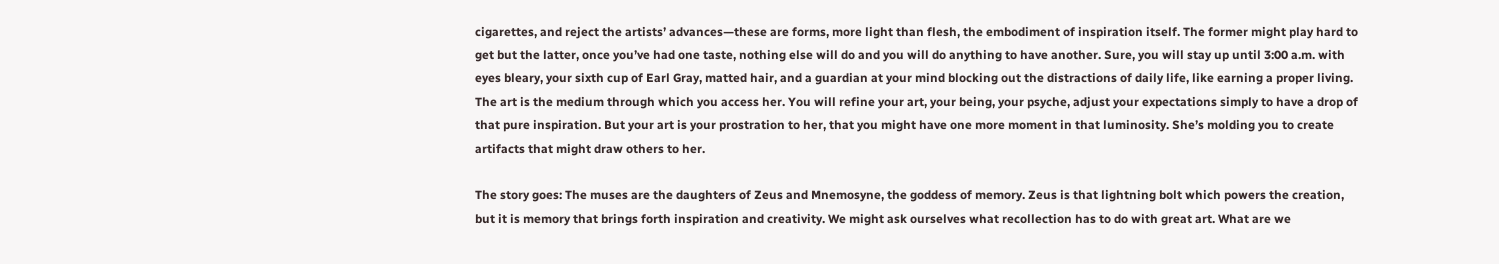cigarettes, and reject the artists’ advances—these are forms, more light than flesh, the embodiment of inspiration itself. The former might play hard to get but the latter, once you’ve had one taste, nothing else will do and you will do anything to have another. Sure, you will stay up until 3:00 a.m. with eyes bleary, your sixth cup of Earl Gray, matted hair, and a guardian at your mind blocking out the distractions of daily life, like earning a proper living. The art is the medium through which you access her. You will refine your art, your being, your psyche, adjust your expectations simply to have a drop of that pure inspiration. But your art is your prostration to her, that you might have one more moment in that luminosity. She’s molding you to create artifacts that might draw others to her.

The story goes: The muses are the daughters of Zeus and Mnemosyne, the goddess of memory. Zeus is that lightning bolt which powers the creation, but it is memory that brings forth inspiration and creativity. We might ask ourselves what recollection has to do with great art. What are we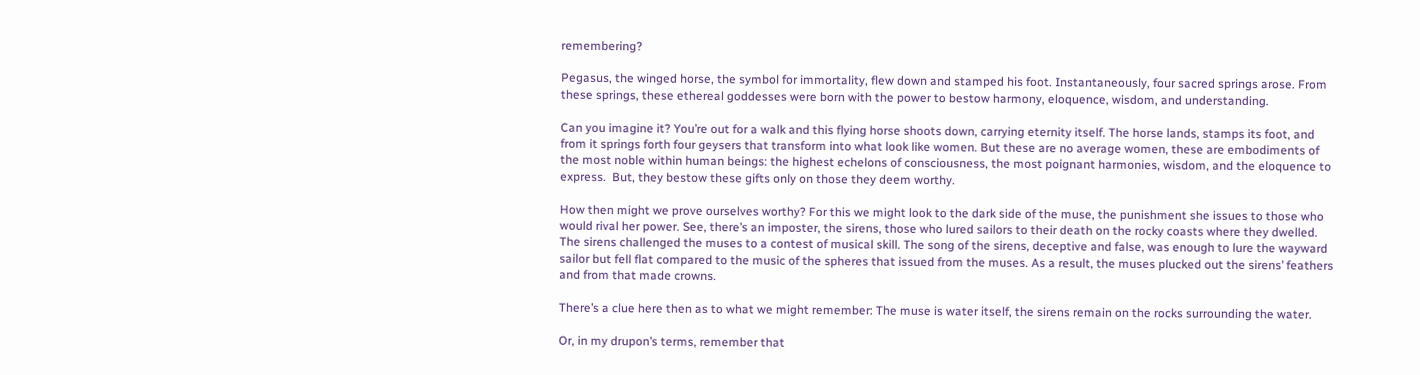remembering?

Pegasus, the winged horse, the symbol for immortality, flew down and stamped his foot. Instantaneously, four sacred springs arose. From these springs, these ethereal goddesses were born with the power to bestow harmony, eloquence, wisdom, and understanding.

Can you imagine it? You’re out for a walk and this flying horse shoots down, carrying eternity itself. The horse lands, stamps its foot, and from it springs forth four geysers that transform into what look like women. But these are no average women, these are embodiments of the most noble within human beings: the highest echelons of consciousness, the most poignant harmonies, wisdom, and the eloquence to express.  But, they bestow these gifts only on those they deem worthy.

How then might we prove ourselves worthy? For this we might look to the dark side of the muse, the punishment she issues to those who would rival her power. See, there’s an imposter, the sirens, those who lured sailors to their death on the rocky coasts where they dwelled. The sirens challenged the muses to a contest of musical skill. The song of the sirens, deceptive and false, was enough to lure the wayward sailor but fell flat compared to the music of the spheres that issued from the muses. As a result, the muses plucked out the sirens’ feathers and from that made crowns.

There’s a clue here then as to what we might remember: The muse is water itself, the sirens remain on the rocks surrounding the water.

Or, in my drupon’s terms, remember that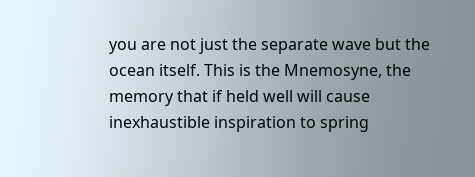you are not just the separate wave but the ocean itself. This is the Mnemosyne, the memory that if held well will cause inexhaustible inspiration to spring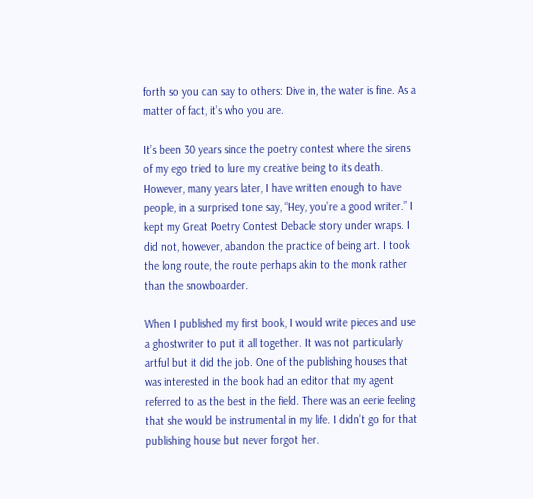forth so you can say to others: Dive in, the water is fine. As a matter of fact, it’s who you are.

It’s been 30 years since the poetry contest where the sirens of my ego tried to lure my creative being to its death. However, many years later, I have written enough to have people, in a surprised tone say, “Hey, you’re a good writer.” I kept my Great Poetry Contest Debacle story under wraps. I did not, however, abandon the practice of being art. I took the long route, the route perhaps akin to the monk rather than the snowboarder.

When I published my first book, I would write pieces and use a ghostwriter to put it all together. It was not particularly artful but it did the job. One of the publishing houses that was interested in the book had an editor that my agent referred to as the best in the field. There was an eerie feeling that she would be instrumental in my life. I didn’t go for that publishing house but never forgot her.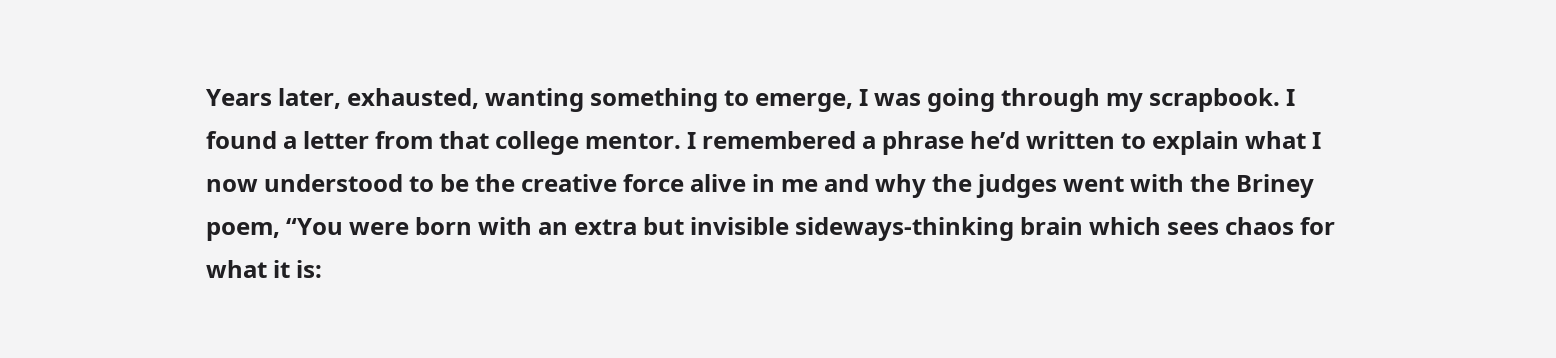Years later, exhausted, wanting something to emerge, I was going through my scrapbook. I found a letter from that college mentor. I remembered a phrase he’d written to explain what I now understood to be the creative force alive in me and why the judges went with the Briney poem, “You were born with an extra but invisible sideways-thinking brain which sees chaos for what it is: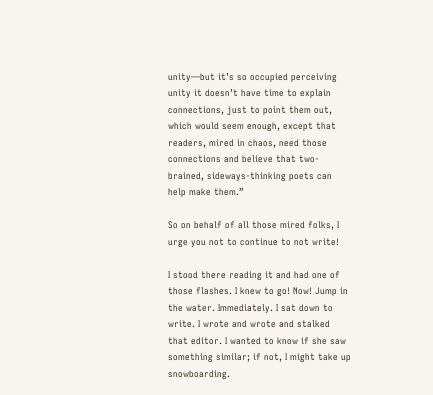unity—but it’s so occupied perceiving unity it doesn’t have time to explain connections, just to point them out, which would seem enough, except that readers, mired in chaos, need those connections and believe that two-brained, sideways-thinking poets can help make them.”

So on behalf of all those mired folks, I urge you not to continue to not write!

I stood there reading it and had one of those flashes. I knew to go! Now! Jump in the water. Immediately. I sat down to write. I wrote and wrote and stalked that editor. I wanted to know if she saw something similar; if not, I might take up snowboarding.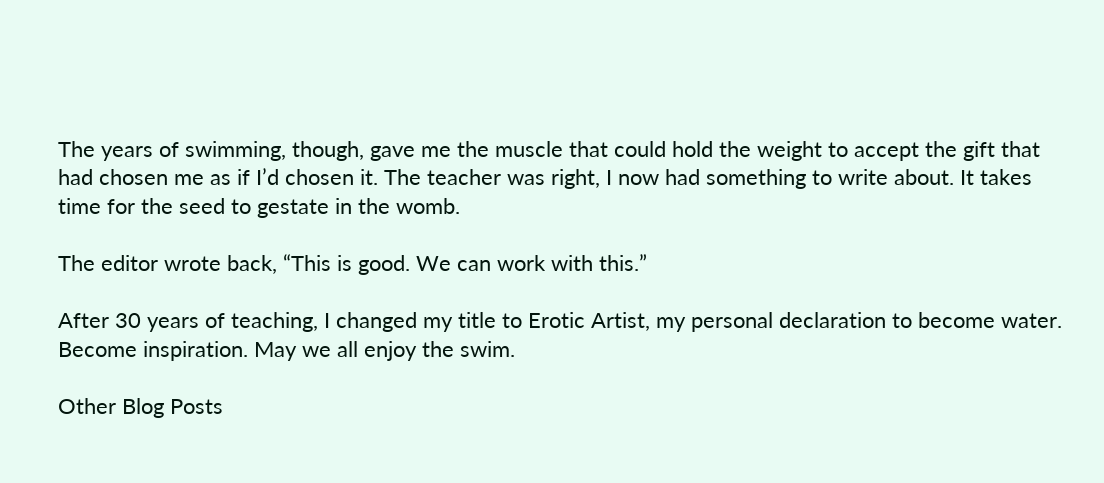The years of swimming, though, gave me the muscle that could hold the weight to accept the gift that had chosen me as if I’d chosen it. The teacher was right, I now had something to write about. It takes time for the seed to gestate in the womb.

The editor wrote back, “This is good. We can work with this.”

After 30 years of teaching, I changed my title to Erotic Artist, my personal declaration to become water. Become inspiration. May we all enjoy the swim.

Other Blog Posts